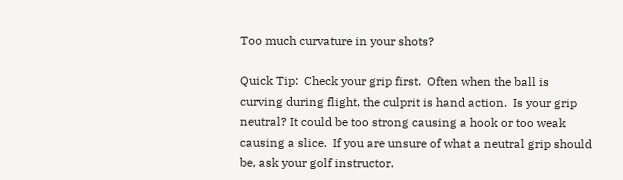Too much curvature in your shots?

Quick Tip:  Check your grip first.  Often when the ball is curving during flight, the culprit is hand action.  Is your grip neutral? It could be too strong causing a hook or too weak causing a slice.  If you are unsure of what a neutral grip should be, ask your golf instructor.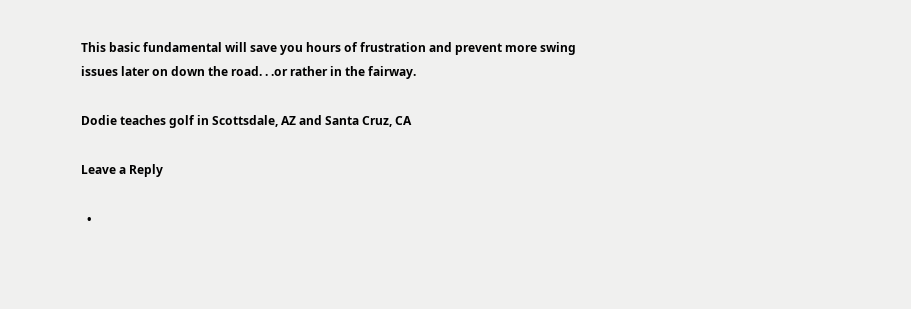This basic fundamental will save you hours of frustration and prevent more swing issues later on down the road. . .or rather in the fairway.

Dodie teaches golf in Scottsdale, AZ and Santa Cruz, CA

Leave a Reply

  •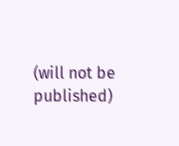(will not be published)